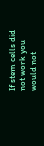If stem cells did not work you would not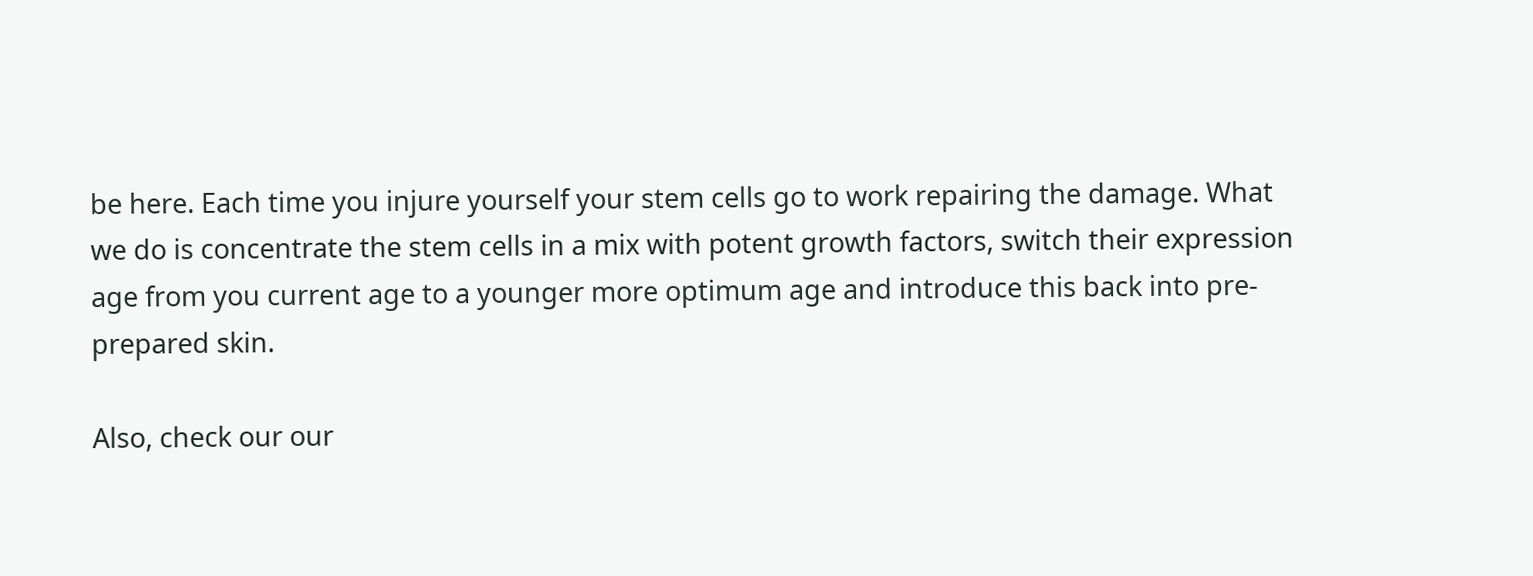be here. Each time you injure yourself your stem cells go to work repairing the damage. What we do is concentrate the stem cells in a mix with potent growth factors, switch their expression age from you current age to a younger more optimum age and introduce this back into pre-prepared skin.

Also, check our our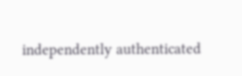independently authenticated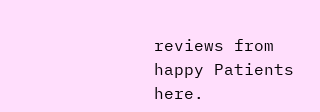reviews from happy Patients here.